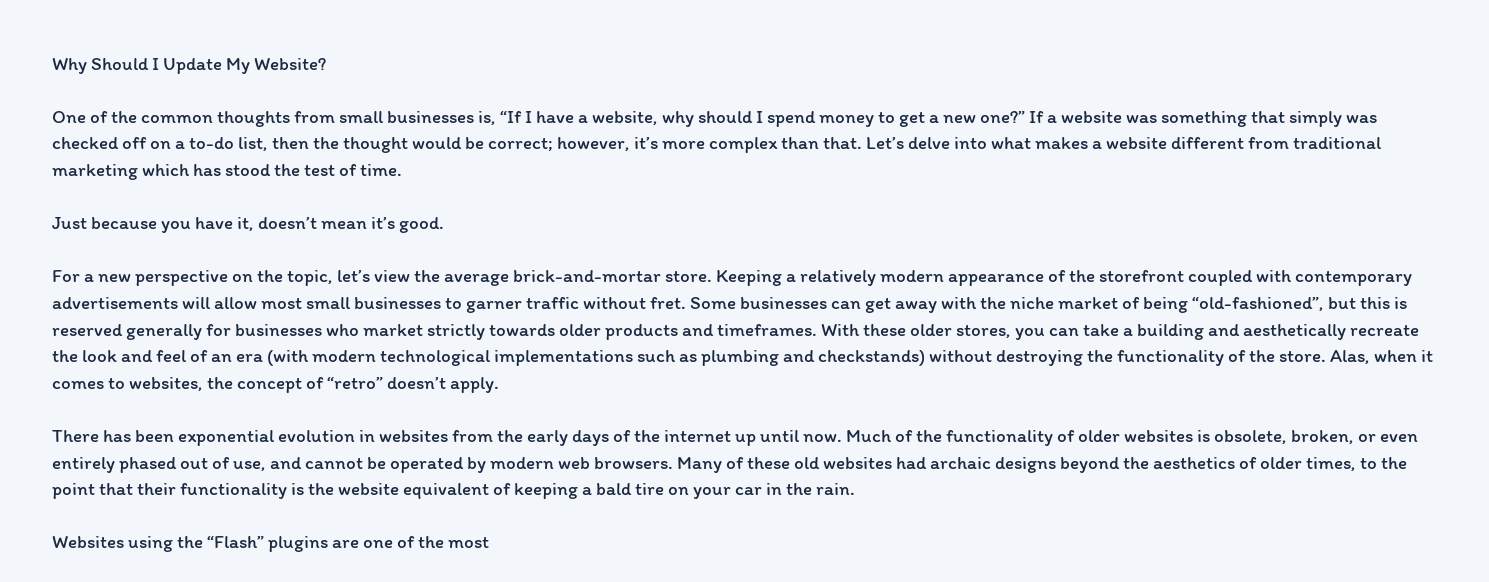Why Should I Update My Website?

One of the common thoughts from small businesses is, “If I have a website, why should I spend money to get a new one?” If a website was something that simply was checked off on a to-do list, then the thought would be correct; however, it’s more complex than that. Let’s delve into what makes a website different from traditional marketing which has stood the test of time.

Just because you have it, doesn’t mean it’s good.

For a new perspective on the topic, let’s view the average brick-and-mortar store. Keeping a relatively modern appearance of the storefront coupled with contemporary advertisements will allow most small businesses to garner traffic without fret. Some businesses can get away with the niche market of being “old-fashioned”, but this is reserved generally for businesses who market strictly towards older products and timeframes. With these older stores, you can take a building and aesthetically recreate the look and feel of an era (with modern technological implementations such as plumbing and checkstands) without destroying the functionality of the store. Alas, when it comes to websites, the concept of “retro” doesn’t apply.

There has been exponential evolution in websites from the early days of the internet up until now. Much of the functionality of older websites is obsolete, broken, or even entirely phased out of use, and cannot be operated by modern web browsers. Many of these old websites had archaic designs beyond the aesthetics of older times, to the point that their functionality is the website equivalent of keeping a bald tire on your car in the rain.

Websites using the “Flash” plugins are one of the most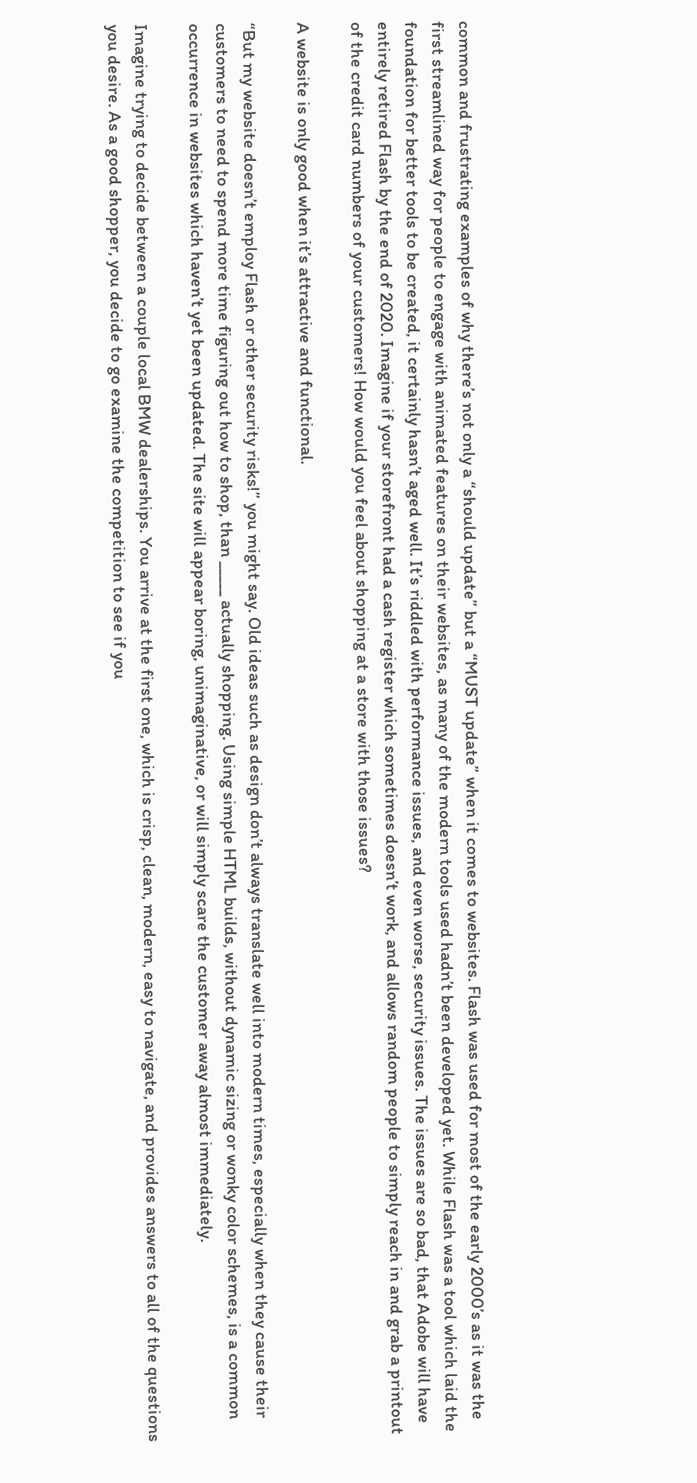common and frustrating examples of why there’s not only a “should update” but a “MUST update” when it comes to websites. Flash was used for most of the early 2000’s as it was the first streamlined way for people to engage with animated features on their websites, as many of the modern tools used hadn’t been developed yet. While Flash was a tool which laid the foundation for better tools to be created, it certainly hasn’t aged well. It’s riddled with performance issues, and even worse, security issues. The issues are so bad, that Adobe will have entirely retired Flash by the end of 2020. Imagine if your storefront had a cash register which sometimes doesn’t work, and allows random people to simply reach in and grab a printout of the credit card numbers of your customers! How would you feel about shopping at a store with those issues?

A website is only good when it’s attractive and functional.

“But my website doesn’t employ Flash or other security risks!” you might say. Old ideas such as design don’t always translate well into modern times, especially when they cause their customers to need to spend more time figuring out how to shop, than _____ actually shopping. Using simple HTML builds, without dynamic sizing or wonky color schemes, is a common occurrence in websites which haven’t yet been updated. The site will appear boring, unimaginative, or will simply scare the customer away almost immediately.

Imagine trying to decide between a couple local BMW dealerships. You arrive at the first one, which is crisp, clean, modern, easy to navigate, and provides answers to all of the questions you desire. As a good shopper, you decide to go examine the competition to see if you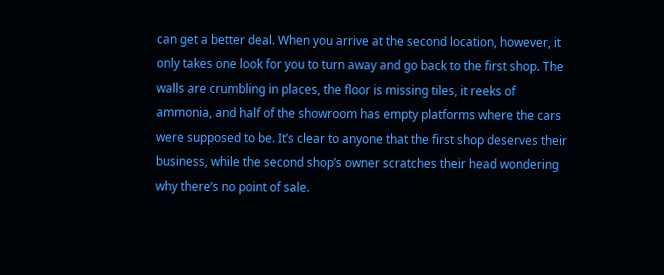can get a better deal. When you arrive at the second location, however, it only takes one look for you to turn away and go back to the first shop. The walls are crumbling in places, the floor is missing tiles, it reeks of ammonia, and half of the showroom has empty platforms where the cars were supposed to be. It’s clear to anyone that the first shop deserves their business, while the second shop’s owner scratches their head wondering why there’s no point of sale.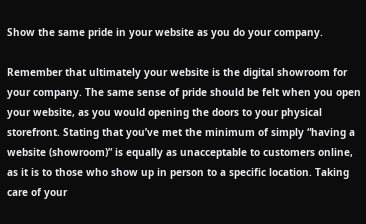Show the same pride in your website as you do your company.

Remember that ultimately your website is the digital showroom for your company. The same sense of pride should be felt when you open your website, as you would opening the doors to your physical storefront. Stating that you’ve met the minimum of simply “having a website (showroom)” is equally as unacceptable to customers online, as it is to those who show up in person to a specific location. Taking care of your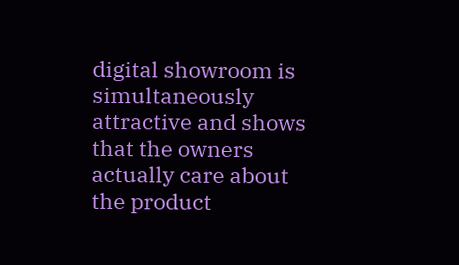digital showroom is simultaneously attractive and shows that the owners actually care about the product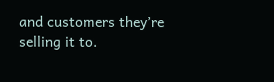and customers they’re selling it to.